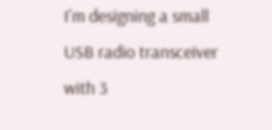I'm designing a small USB radio transceiver with 3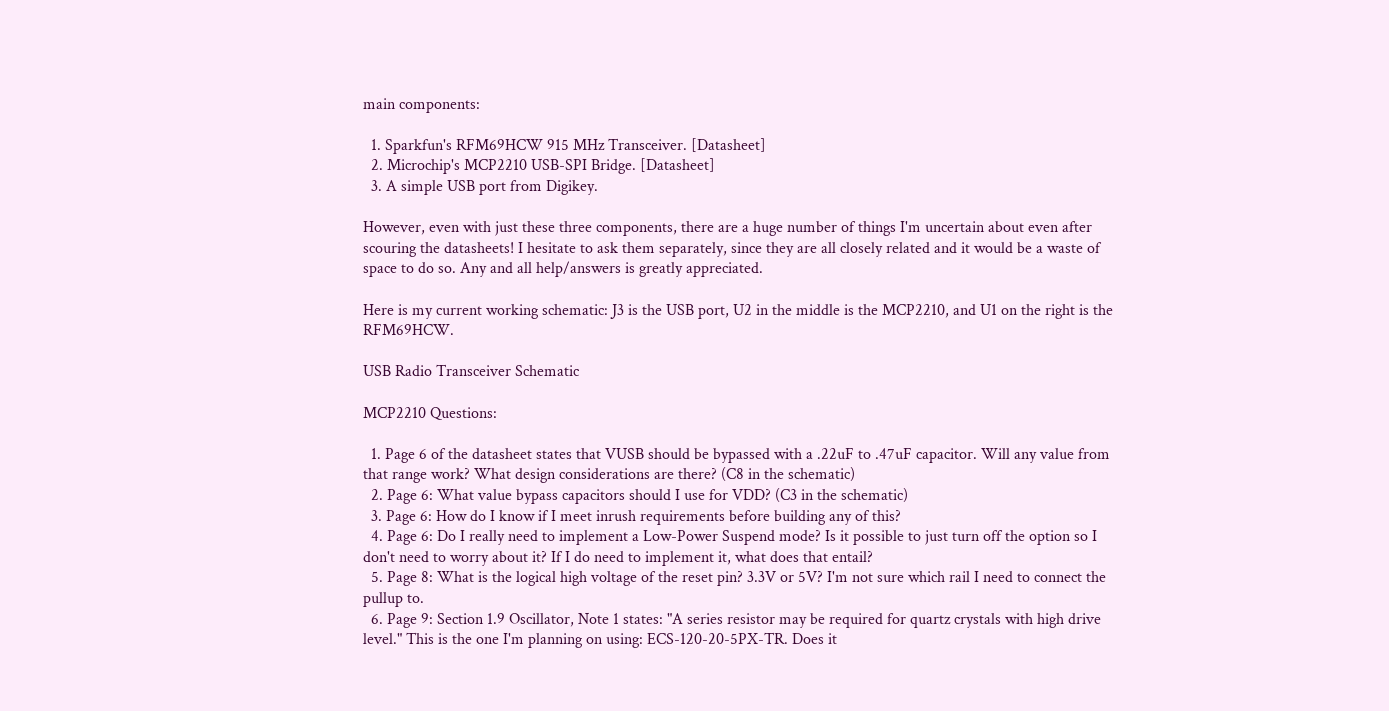main components:

  1. Sparkfun's RFM69HCW 915 MHz Transceiver. [Datasheet]
  2. Microchip's MCP2210 USB-SPI Bridge. [Datasheet]
  3. A simple USB port from Digikey.

However, even with just these three components, there are a huge number of things I'm uncertain about even after scouring the datasheets! I hesitate to ask them separately, since they are all closely related and it would be a waste of space to do so. Any and all help/answers is greatly appreciated.

Here is my current working schematic: J3 is the USB port, U2 in the middle is the MCP2210, and U1 on the right is the RFM69HCW.

USB Radio Transceiver Schematic

MCP2210 Questions:

  1. Page 6 of the datasheet states that VUSB should be bypassed with a .22uF to .47uF capacitor. Will any value from that range work? What design considerations are there? (C8 in the schematic)
  2. Page 6: What value bypass capacitors should I use for VDD? (C3 in the schematic)
  3. Page 6: How do I know if I meet inrush requirements before building any of this?
  4. Page 6: Do I really need to implement a Low-Power Suspend mode? Is it possible to just turn off the option so I don't need to worry about it? If I do need to implement it, what does that entail?
  5. Page 8: What is the logical high voltage of the reset pin? 3.3V or 5V? I'm not sure which rail I need to connect the pullup to.
  6. Page 9: Section 1.9 Oscillator, Note 1 states: "A series resistor may be required for quartz crystals with high drive level." This is the one I'm planning on using: ECS-120-20-5PX-TR. Does it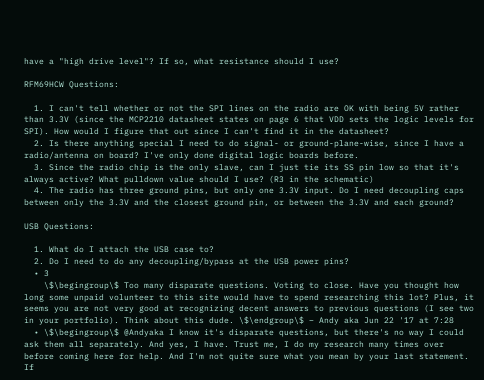have a "high drive level"? If so, what resistance should I use?

RFM69HCW Questions:

  1. I can't tell whether or not the SPI lines on the radio are OK with being 5V rather than 3.3V (since the MCP2210 datasheet states on page 6 that VDD sets the logic levels for SPI). How would I figure that out since I can't find it in the datasheet?
  2. Is there anything special I need to do signal- or ground-plane-wise, since I have a radio/antenna on board? I've only done digital logic boards before.
  3. Since the radio chip is the only slave, can I just tie its SS pin low so that it's always active? What pulldown value should I use? (R3 in the schematic)
  4. The radio has three ground pins, but only one 3.3V input. Do I need decoupling caps between only the 3.3V and the closest ground pin, or between the 3.3V and each ground?

USB Questions:

  1. What do I attach the USB case to?
  2. Do I need to do any decoupling/bypass at the USB power pins?
  • 3
    \$\begingroup\$ Too many disparate questions. Voting to close. Have you thought how long some unpaid volunteer to this site would have to spend researching this lot? Plus, it seems you are not very good at recognizing decent answers to previous questions (I see two in your portfolio). Think about this dude. \$\endgroup\$ – Andy aka Jun 22 '17 at 7:28
  • \$\begingroup\$ @Andyaka I know it's disparate questions, but there's no way I could ask them all separately. And yes, I have. Trust me, I do my research many times over before coming here for help. And I'm not quite sure what you mean by your last statement. If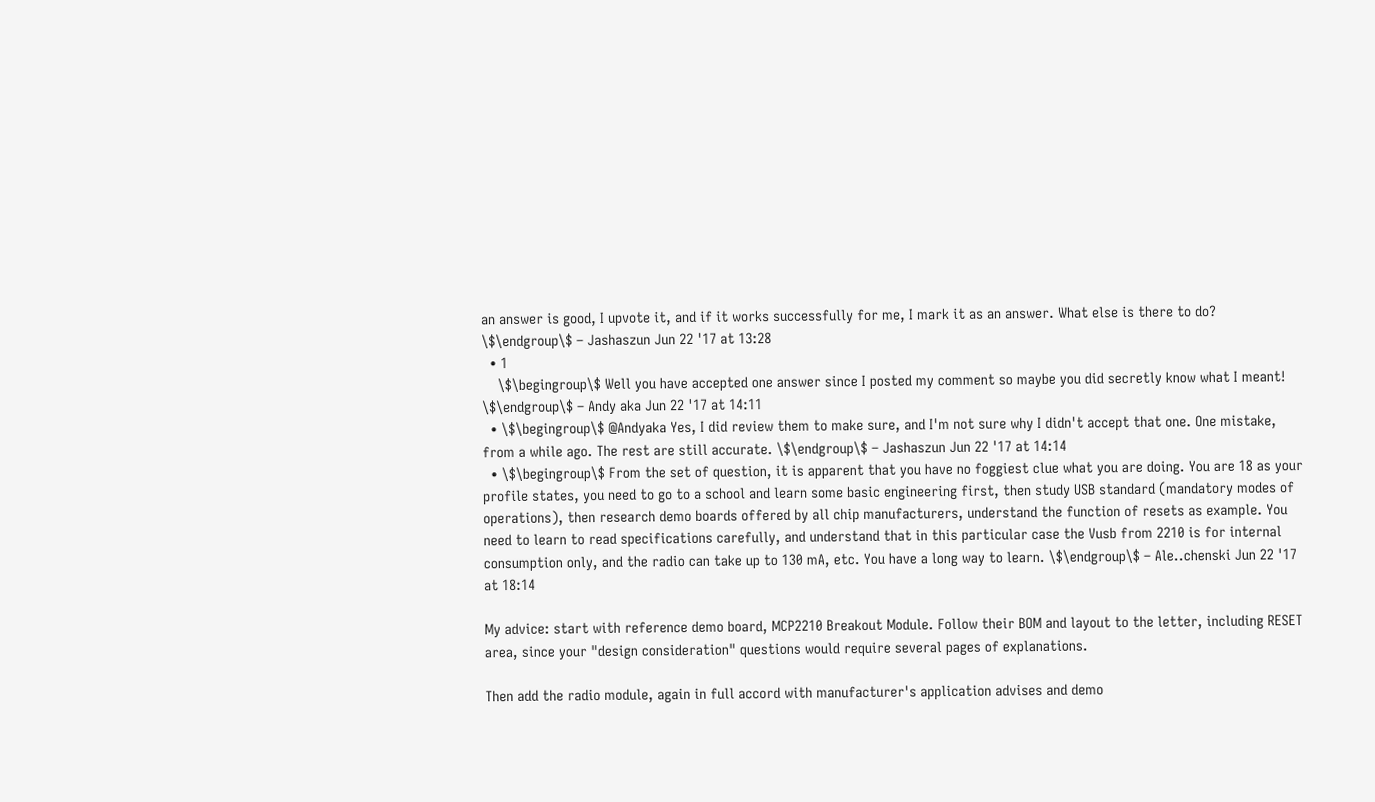an answer is good, I upvote it, and if it works successfully for me, I mark it as an answer. What else is there to do? \$\endgroup\$ – Jashaszun Jun 22 '17 at 13:28
  • 1
    \$\begingroup\$ Well you have accepted one answer since I posted my comment so maybe you did secretly know what I meant! \$\endgroup\$ – Andy aka Jun 22 '17 at 14:11
  • \$\begingroup\$ @Andyaka Yes, I did review them to make sure, and I'm not sure why I didn't accept that one. One mistake, from a while ago. The rest are still accurate. \$\endgroup\$ – Jashaszun Jun 22 '17 at 14:14
  • \$\begingroup\$ From the set of question, it is apparent that you have no foggiest clue what you are doing. You are 18 as your profile states, you need to go to a school and learn some basic engineering first, then study USB standard (mandatory modes of operations), then research demo boards offered by all chip manufacturers, understand the function of resets as example. You need to learn to read specifications carefully, and understand that in this particular case the Vusb from 2210 is for internal consumption only, and the radio can take up to 130 mA, etc. You have a long way to learn. \$\endgroup\$ – Ale..chenski Jun 22 '17 at 18:14

My advice: start with reference demo board, MCP2210 Breakout Module. Follow their BOM and layout to the letter, including RESET area, since your "design consideration" questions would require several pages of explanations.

Then add the radio module, again in full accord with manufacturer's application advises and demo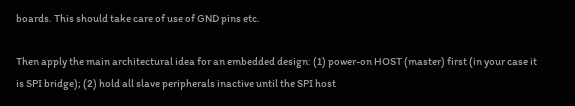boards. This should take care of use of GND pins etc.

Then apply the main architectural idea for an embedded design: (1) power-on HOST (master) first (in your case it is SPI bridge); (2) hold all slave peripherals inactive until the SPI host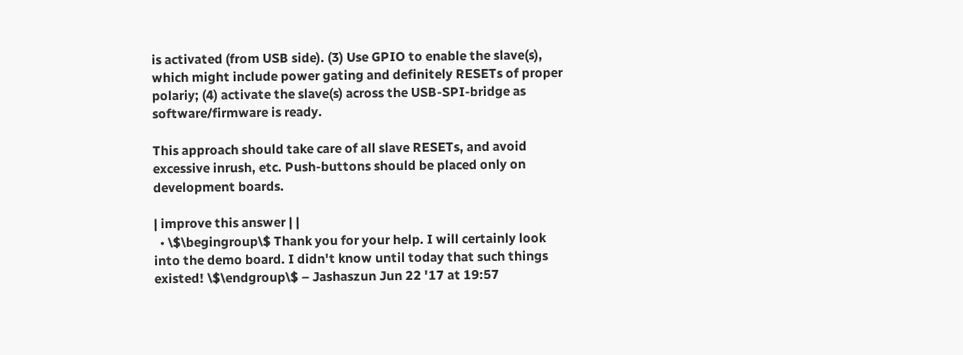is activated (from USB side). (3) Use GPIO to enable the slave(s), which might include power gating and definitely RESETs of proper polariy; (4) activate the slave(s) across the USB-SPI-bridge as software/firmware is ready.

This approach should take care of all slave RESETs, and avoid excessive inrush, etc. Push-buttons should be placed only on development boards.

| improve this answer | |
  • \$\begingroup\$ Thank you for your help. I will certainly look into the demo board. I didn't know until today that such things existed! \$\endgroup\$ – Jashaszun Jun 22 '17 at 19:57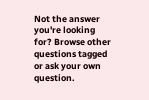Not the answer you're looking for? Browse other questions tagged or ask your own question.